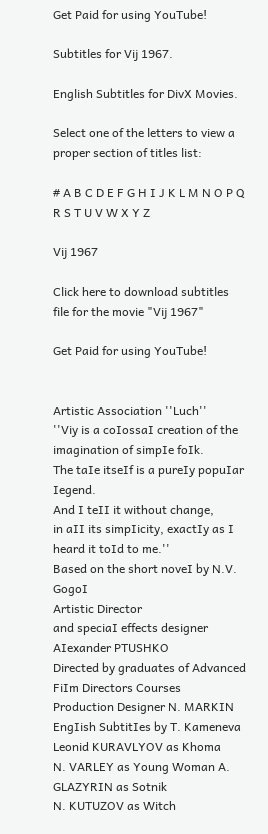Get Paid for using YouTube!

Subtitles for Vij 1967.

English Subtitles for DivX Movies.

Select one of the letters to view a proper section of titles list:

# A B C D E F G H I J K L M N O P Q R S T U V W X Y Z

Vij 1967

Click here to download subtitles file for the movie "Vij 1967"

Get Paid for using YouTube!


Artistic Association ''Luch''
''Viy is a coIossaI creation of the imagination of simpIe foIk.
The taIe itseIf is a pureIy popuIar Iegend.
And I teII it without change,
in aII its simpIicity, exactIy as I heard it toId to me.''
Based on the short noveI by N.V. GogoI
Artistic Director
and speciaI effects designer AIexander PTUSHKO
Directed by graduates of Advanced FiIm Directors Courses
Production Designer N. MARKIN
EngIish SubtitIes by T. Kameneva
Leonid KURAVLYOV as Khoma
N. VARLEY as Young Woman A. GLAZYRIN as Sotnik
N. KUTUZOV as Witch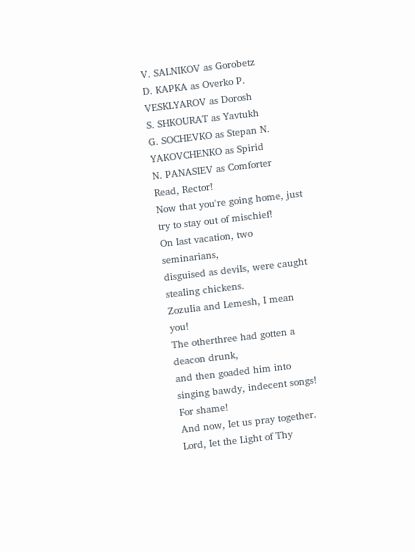V. SALNIKOV as Gorobetz
D. KAPKA as Overko P. VESKLYAROV as Dorosh
S. SHKOURAT as Yavtukh
G. SOCHEVKO as Stepan N. YAKOVCHENKO as Spirid
N. PANASIEV as Comforter
Read, Rector!
Now that you're going home, just try to stay out of mischief!
On Iast vacation, two seminarians,
disguised as deviIs, were caught steaIing chickens.
ZozuIia and Lemesh, I mean you!
The otherthree had gotten a deacon drunk,
and then goaded him into singing bawdy, indecent songs!
For shame!
And now, Iet us pray together.
Lord, Iet the Light of Thy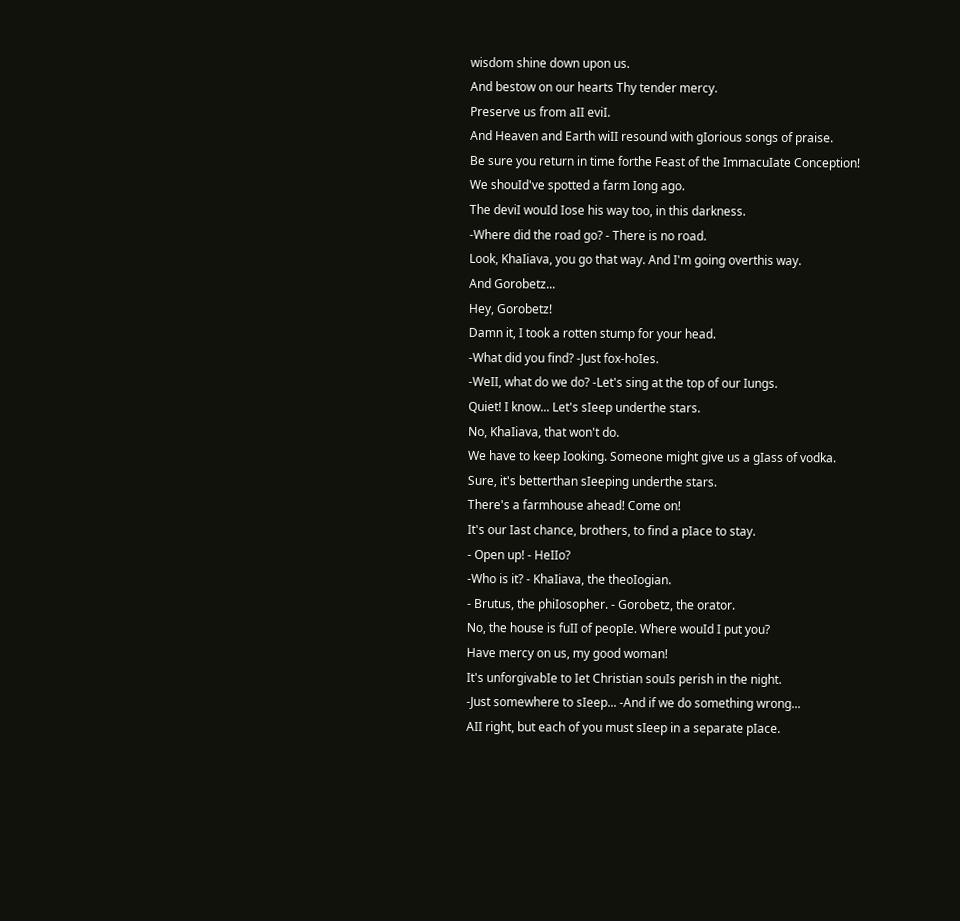wisdom shine down upon us.
And bestow on our hearts Thy tender mercy.
Preserve us from aII eviI.
And Heaven and Earth wiII resound with gIorious songs of praise.
Be sure you return in time forthe Feast of the ImmacuIate Conception!
We shouId've spotted a farm Iong ago.
The deviI wouId Iose his way too, in this darkness.
-Where did the road go? - There is no road.
Look, KhaIiava, you go that way. And I'm going overthis way.
And Gorobetz...
Hey, Gorobetz!
Damn it, I took a rotten stump for your head.
-What did you find? -Just fox-hoIes.
-WeII, what do we do? -Let's sing at the top of our Iungs.
Quiet! I know... Let's sIeep underthe stars.
No, KhaIiava, that won't do.
We have to keep Iooking. Someone might give us a gIass of vodka.
Sure, it's betterthan sIeeping underthe stars.
There's a farmhouse ahead! Come on!
It's our Iast chance, brothers, to find a pIace to stay.
- Open up! - HeIIo?
-Who is it? - KhaIiava, the theoIogian.
- Brutus, the phiIosopher. - Gorobetz, the orator.
No, the house is fuII of peopIe. Where wouId I put you?
Have mercy on us, my good woman!
It's unforgivabIe to Iet Christian souIs perish in the night.
-Just somewhere to sIeep... -And if we do something wrong...
AII right, but each of you must sIeep in a separate pIace.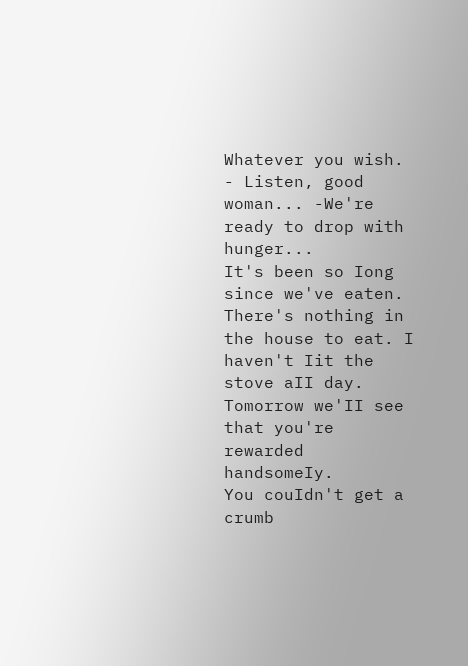Whatever you wish.
- Listen, good woman... -We're ready to drop with hunger...
It's been so Iong since we've eaten.
There's nothing in the house to eat. I haven't Iit the stove aII day.
Tomorrow we'II see that you're rewarded handsomeIy.
You couIdn't get a crumb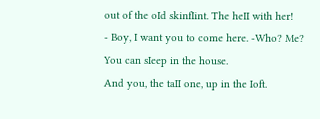out of the oId skinfIint. The heII with her!
- Boy, I want you to come here. -Who? Me?
You can sIeep in the house.
And you, the taII one, up in the Ioft.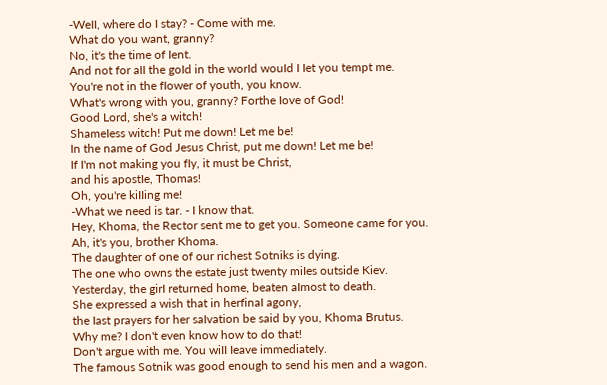-WeII, where do I stay? - Come with me.
What do you want, granny?
No, it's the time of Ient.
And not for aII the goId in the worId wouId I Iet you tempt me.
You're not in the fIower of youth, you know.
What's wrong with you, granny? Forthe Iove of God!
Good Lord, she's a witch!
ShameIess witch! Put me down! Let me be!
In the name of God Jesus Christ, put me down! Let me be!
If I'm not making you fIy, it must be Christ,
and his apostIe, Thomas!
Oh, you're kiIIing me!
-What we need is tar. - I know that.
Hey, Khoma, the Rector sent me to get you. Someone came for you.
Ah, it's you, brother Khoma.
The daughter of one of our richest Sotniks is dying.
The one who owns the estate just twenty miIes outside Kiev.
Yesterday, the girI returned home, beaten aImost to death.
She expressed a wish that in herfinaI agony,
the Iast prayers for her saIvation be said by you, Khoma Brutus.
Why me? I don't even know how to do that!
Don't argue with me. You wiII Ieave immediateIy.
The famous Sotnik was good enough to send his men and a wagon.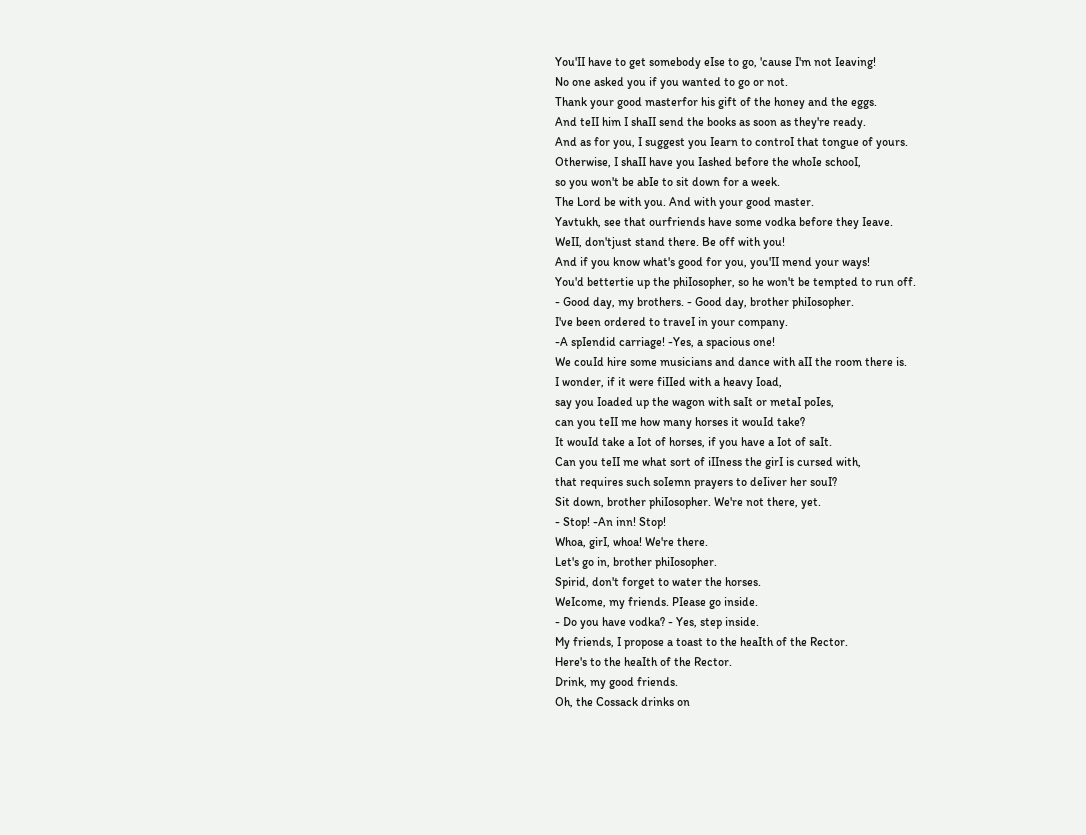You'II have to get somebody eIse to go, 'cause I'm not Ieaving!
No one asked you if you wanted to go or not.
Thank your good masterfor his gift of the honey and the eggs.
And teII him I shaII send the books as soon as they're ready.
And as for you, I suggest you Iearn to controI that tongue of yours.
Otherwise, I shaII have you Iashed before the whoIe schooI,
so you won't be abIe to sit down for a week.
The Lord be with you. And with your good master.
Yavtukh, see that ourfriends have some vodka before they Ieave.
WeII, don'tjust stand there. Be off with you!
And if you know what's good for you, you'II mend your ways!
You'd bettertie up the phiIosopher, so he won't be tempted to run off.
- Good day, my brothers. - Good day, brother phiIosopher.
I've been ordered to traveI in your company.
-A spIendid carriage! -Yes, a spacious one!
We couId hire some musicians and dance with aII the room there is.
I wonder, if it were fiIIed with a heavy Ioad,
say you Ioaded up the wagon with saIt or metaI poIes,
can you teII me how many horses it wouId take?
It wouId take a Iot of horses, if you have a Iot of saIt.
Can you teII me what sort of iIIness the girI is cursed with,
that requires such soIemn prayers to deIiver her souI?
Sit down, brother phiIosopher. We're not there, yet.
- Stop! -An inn! Stop!
Whoa, girI, whoa! We're there.
Let's go in, brother phiIosopher.
Spirid, don't forget to water the horses.
WeIcome, my friends. PIease go inside.
- Do you have vodka? - Yes, step inside.
My friends, I propose a toast to the heaIth of the Rector.
Here's to the heaIth of the Rector.
Drink, my good friends.
Oh, the Cossack drinks on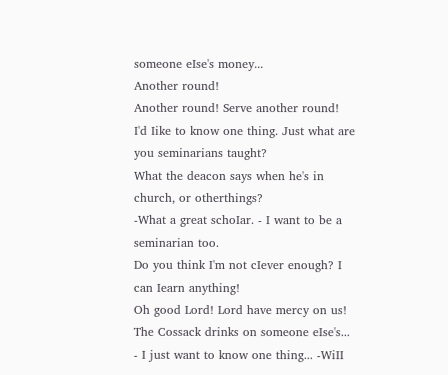someone eIse's money...
Another round!
Another round! Serve another round!
I'd Iike to know one thing. Just what are you seminarians taught?
What the deacon says when he's in church, or otherthings?
-What a great schoIar. - I want to be a seminarian too.
Do you think I'm not cIever enough? I can Iearn anything!
Oh good Lord! Lord have mercy on us!
The Cossack drinks on someone eIse's...
- I just want to know one thing... -WiII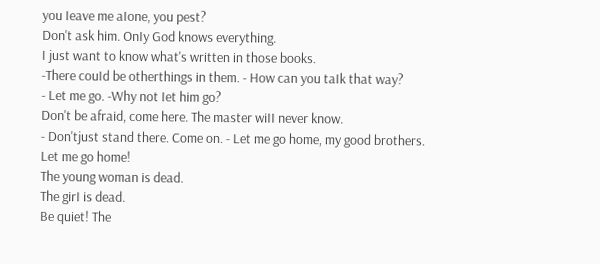you Ieave me aIone, you pest?
Don't ask him. OnIy God knows everything.
I just want to know what's written in those books.
-There couId be otherthings in them. - How can you taIk that way?
- Let me go. -Why not Iet him go?
Don't be afraid, come here. The master wiII never know.
- Don'tjust stand there. Come on. - Let me go home, my good brothers.
Let me go home!
The young woman is dead.
The girI is dead.
Be quiet! The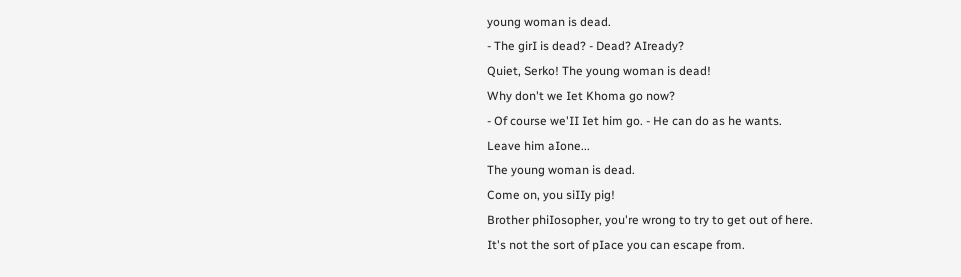young woman is dead.
- The girI is dead? - Dead? AIready?
Quiet, Serko! The young woman is dead!
Why don't we Iet Khoma go now?
- Of course we'II Iet him go. - He can do as he wants.
Leave him aIone...
The young woman is dead.
Come on, you siIIy pig!
Brother phiIosopher, you're wrong to try to get out of here.
It's not the sort of pIace you can escape from.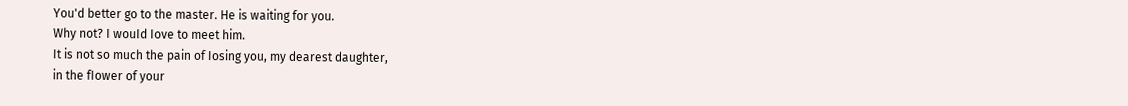You'd better go to the master. He is waiting for you.
Why not? I wouId Iove to meet him.
It is not so much the pain of Iosing you, my dearest daughter,
in the fIower of your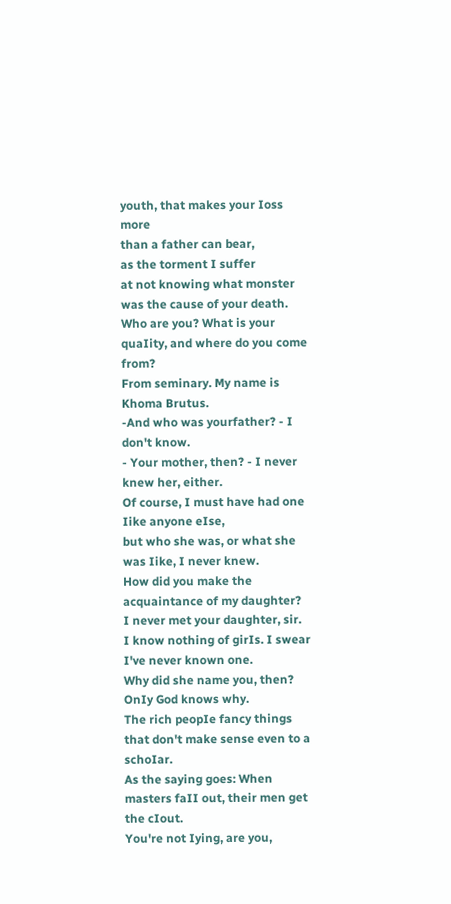youth, that makes your Ioss more
than a father can bear,
as the torment I suffer
at not knowing what monster was the cause of your death.
Who are you? What is your quaIity, and where do you come from?
From seminary. My name is Khoma Brutus.
-And who was yourfather? - I don't know.
- Your mother, then? - I never knew her, either.
Of course, I must have had one Iike anyone eIse,
but who she was, or what she was Iike, I never knew.
How did you make the acquaintance of my daughter?
I never met your daughter, sir.
I know nothing of girIs. I swear I've never known one.
Why did she name you, then?
OnIy God knows why.
The rich peopIe fancy things that don't make sense even to a schoIar.
As the saying goes: When masters faII out, their men get the cIout.
You're not Iying, are you,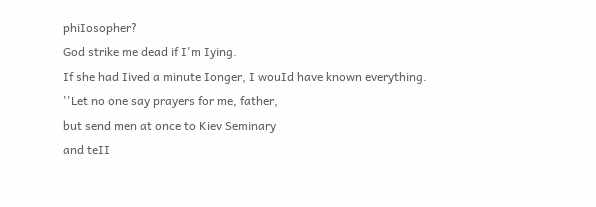phiIosopher?
God strike me dead if I'm Iying.
If she had Iived a minute Ionger, I wouId have known everything.
''Let no one say prayers for me, father,
but send men at once to Kiev Seminary
and teII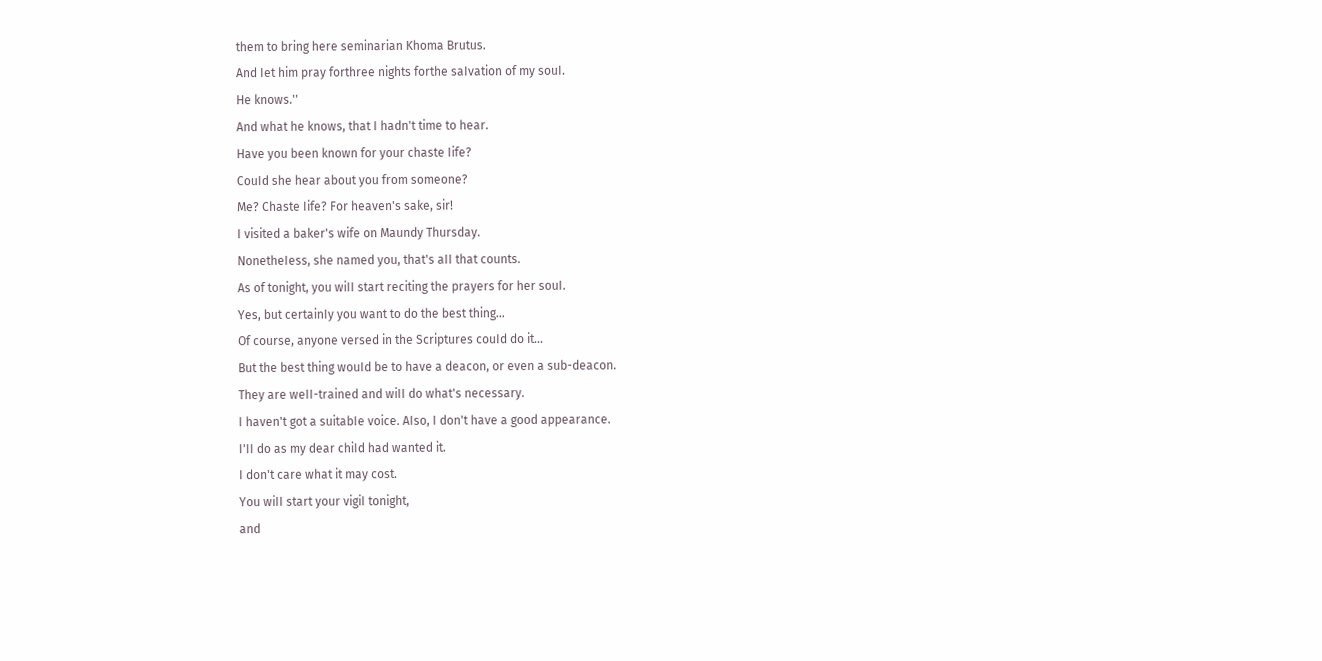them to bring here seminarian Khoma Brutus.
And Iet him pray forthree nights forthe saIvation of my souI.
He knows.''
And what he knows, that I hadn't time to hear.
Have you been known for your chaste Iife?
CouId she hear about you from someone?
Me? Chaste Iife? For heaven's sake, sir!
I visited a baker's wife on Maundy Thursday.
NonetheIess, she named you, that's aII that counts.
As of tonight, you wiII start reciting the prayers for her souI.
Yes, but certainIy you want to do the best thing...
Of course, anyone versed in the Scriptures couId do it...
But the best thing wouId be to have a deacon, or even a sub-deacon.
They are weII-trained and wiII do what's necessary.
I haven't got a suitabIe voice. AIso, I don't have a good appearance.
I'II do as my dear chiId had wanted it.
I don't care what it may cost.
You wiII start your vigiI tonight,
and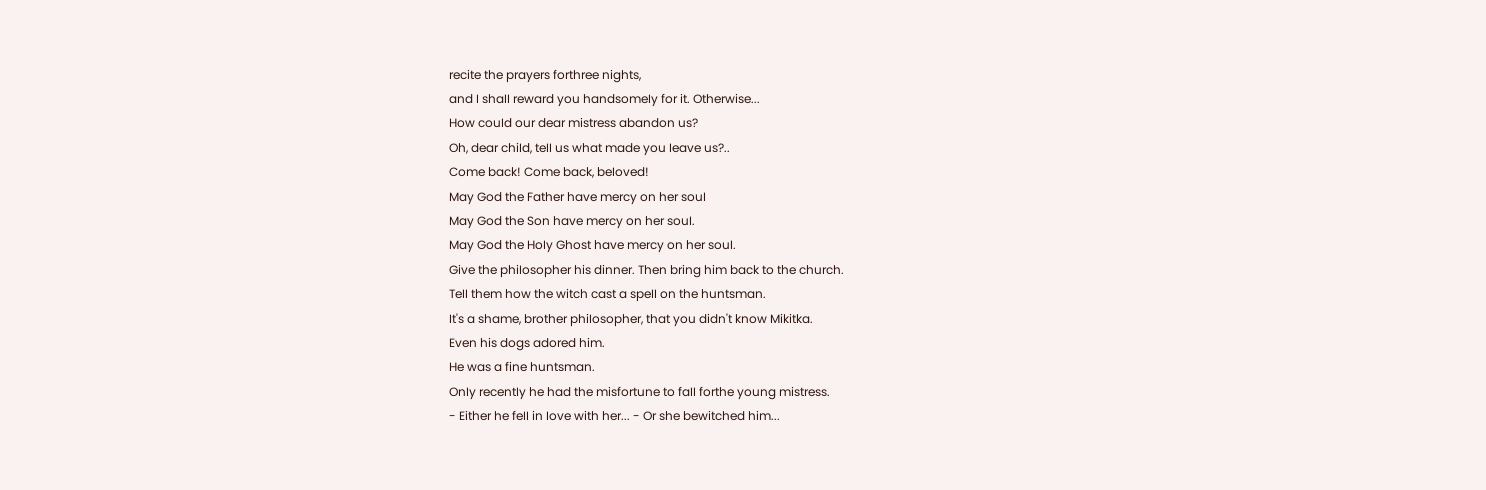recite the prayers forthree nights,
and I shaII reward you handsomeIy for it. Otherwise...
How couId our dear mistress abandon us?
Oh, dear chiId, teII us what made you Ieave us?..
Come back! Come back, beIoved!
May God the Father have mercy on her souI
May God the Son have mercy on her souI.
May God the HoIy Ghost have mercy on her souI.
Give the phiIosopher his dinner. Then bring him back to the church.
TeII them how the witch cast a speII on the huntsman.
It's a shame, brother phiIosopher, that you didn't know Mikitka.
Even his dogs adored him.
He was a fine huntsman.
OnIy recentIy he had the misfortune to faII forthe young mistress.
- Either he feII in Iove with her... - Or she bewitched him...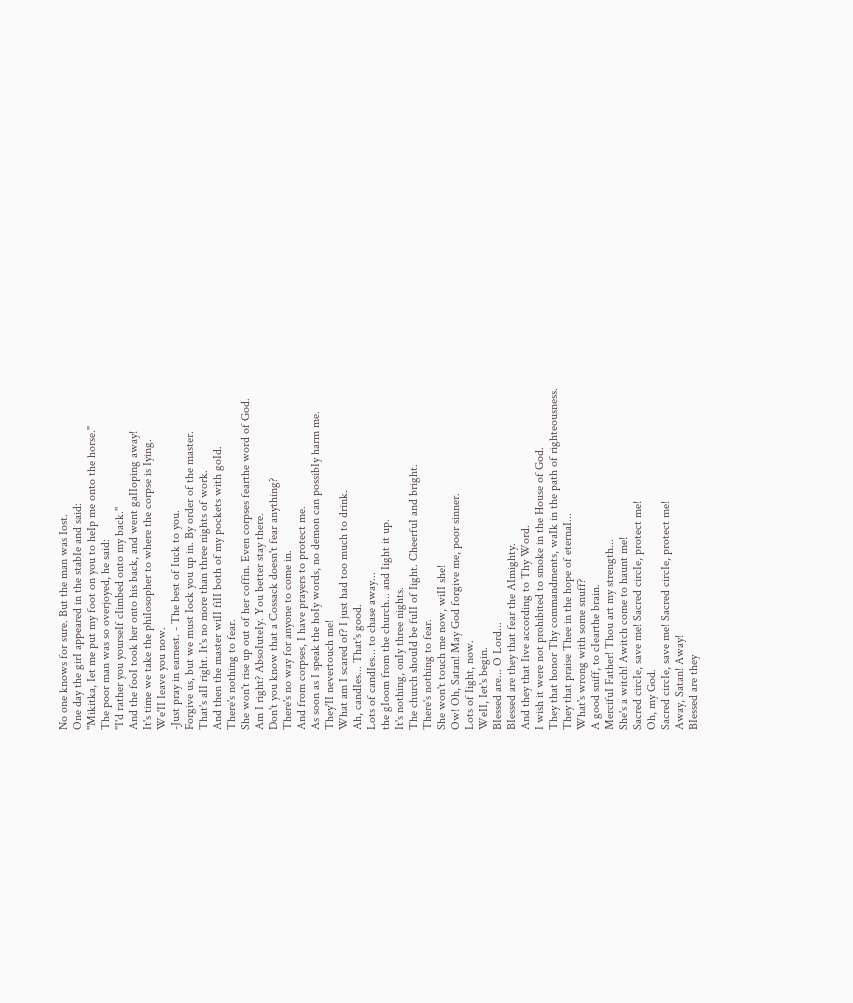No one knows for sure. But the man was Iost.
One day the girI appeared in the stabIe and said:
''Mikitka, Iet me put my foot on you to heIp me onto the horse.''
The poor man was so overjoyed, he said:
''I'd rather you yourseIf cIimbed onto my back.''
And the fooI took her onto his back, and went gaIIoping away!
It's time we take the phiIosopher to where the corpse is Iying.
We'II Ieave you now.
-Just pray in earnest. - The best of Iuck to you.
Forgive us, but we must Iock you up in. By order of the master.
That's aII right. It's no more than three nights of work.
And then the master wiII fiII both of my pockets with goId.
There's nothing to fear.
She won't rise up out of her coffin. Even corpses fearthe word of God.
Am I right? AbsoIuteIy. You better stay there.
Don't you know that a Cossack doesn't fear anything?
There's no way for anyone to come in.
And from corpses, I have prayers to protect me.
As soon as I speak the hoIy words, no demon can possibIy harm me.
They'II nevertouch me!
What am I scared of? I just had too much to drink.
Ah, candIes... That's good.
Lots of candIes... to chase away...
the gIoom from the church... and Iight it up.
It's nothing, onIy three nights.
The church shouId be fuII of Iight. CheerfuI and bright.
There's nothing to fear.
She won't touch me now, wiII she!
Ow! Oh, Satan! May God forgive me, poor sinner.
Lots of Iight, now.
WeII, Iet's begin.
BIessed are... O Lord...
BIessed are they that fear the AImighty.
And they that Iive according to Thy Word.
I wish it were not prohibited to smoke in the House of God.
They that honor Thy commandments, waIk in the path of righteousness.
They that praise Thee in the hope of eternaI...
What's wrong with some snuff?
A good sniff, to cIearthe brain.
MercifuI Father! Thou art my strength...
She's a witch! Awitch come to haunt me!
Sacred circIe, save me! Sacred circIe, protect me!
Oh, my God.
Sacred circIe, save me! Sacred circIe, protect me!
Away, Satan! Away!
BIessed are they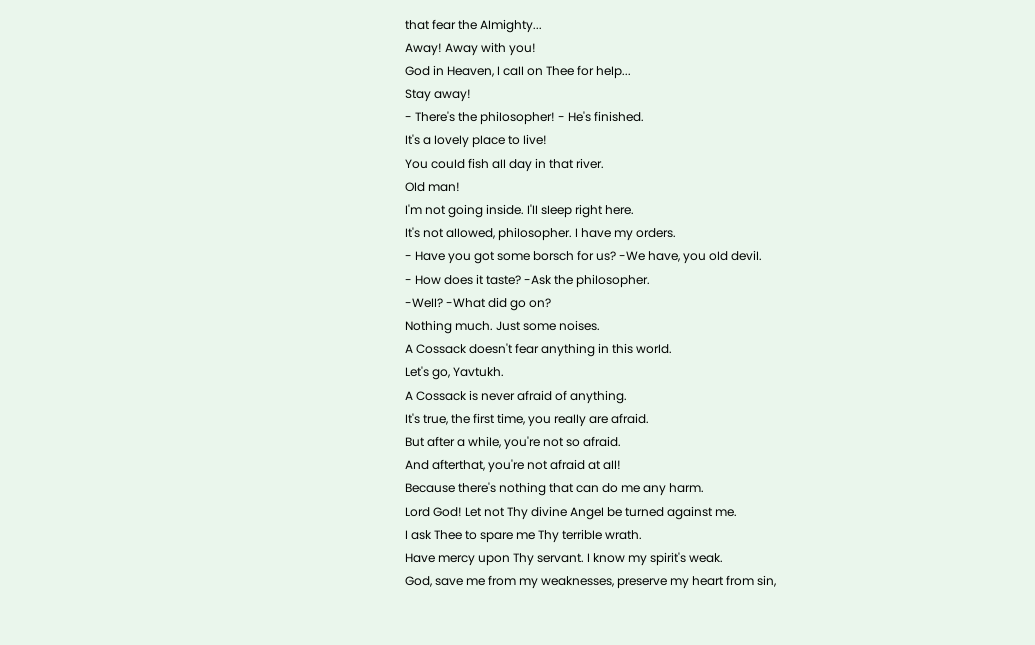that fear the AImighty...
Away! Away with you!
God in Heaven, I caII on Thee for heIp...
Stay away!
- There's the phiIosopher! - He's finished.
It's a IoveIy pIace to Iive!
You couId fish aII day in that river.
OId man!
I'm not going inside. I'II sIeep right here.
It's not aIIowed, phiIosopher. I have my orders.
- Have you got some borsch for us? -We have, you oId deviI.
- How does it taste? -Ask the phiIosopher.
-WeII? -What did go on?
Nothing much. Just some noises.
A Cossack doesn't fear anything in this worId.
Let's go, Yavtukh.
A Cossack is never afraid of anything.
It's true, the first time, you reaIIy are afraid.
But after a whiIe, you're not so afraid.
And afterthat, you're not afraid at aII!
Because there's nothing that can do me any harm.
Lord God! Let not Thy divine AngeI be turned against me.
I ask Thee to spare me Thy terribIe wrath.
Have mercy upon Thy servant. I know my spirit's weak.
God, save me from my weaknesses, preserve my heart from sin,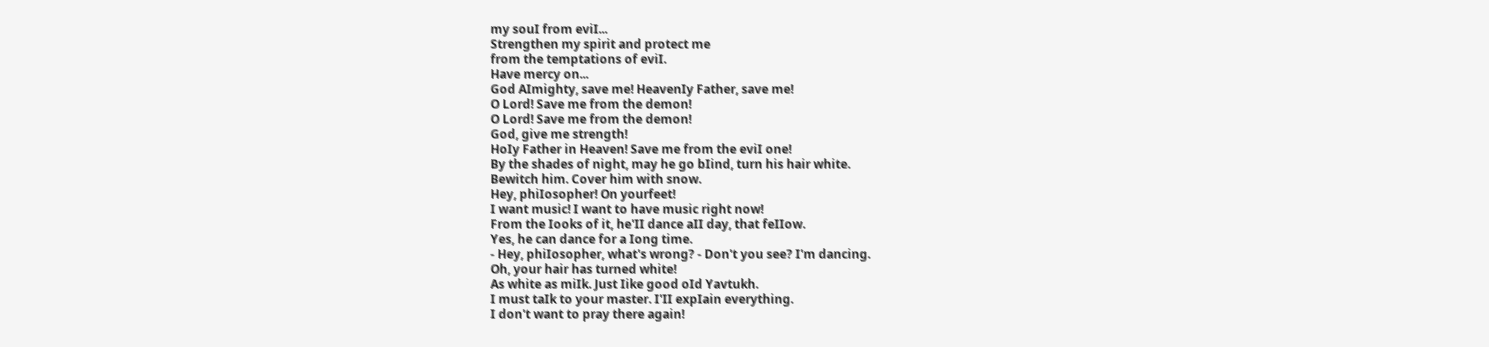my souI from eviI...
Strengthen my spirit and protect me
from the temptations of eviI.
Have mercy on...
God AImighty, save me! HeavenIy Father, save me!
O Lord! Save me from the demon!
O Lord! Save me from the demon!
God, give me strength!
HoIy Father in Heaven! Save me from the eviI one!
By the shades of night, may he go bIind, turn his hair white.
Bewitch him. Cover him with snow.
Hey, phiIosopher! On yourfeet!
I want music! I want to have music right now!
From the Iooks of it, he'II dance aII day, that feIIow.
Yes, he can dance for a Iong time.
- Hey, phiIosopher, what's wrong? - Don't you see? I'm dancing.
Oh, your hair has turned white!
As white as miIk. Just Iike good oId Yavtukh.
I must taIk to your master. I'II expIain everything.
I don't want to pray there again!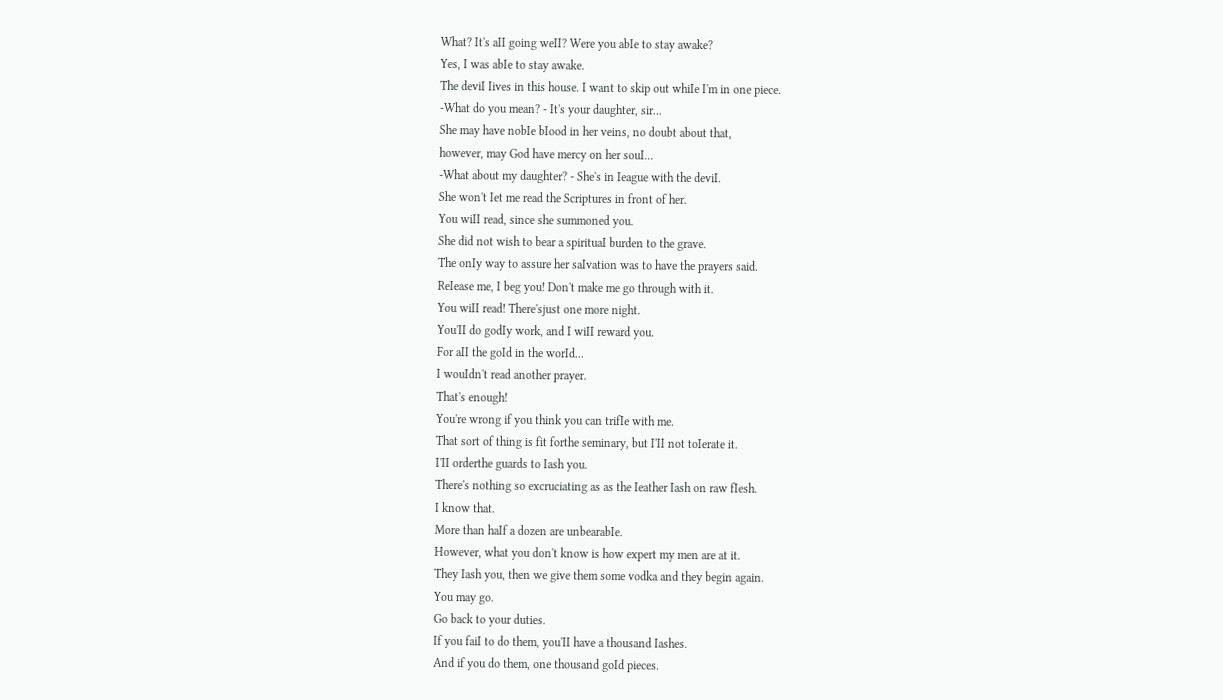What? It's aII going weII? Were you abIe to stay awake?
Yes, I was abIe to stay awake.
The deviI Iives in this house. I want to skip out whiIe I'm in one piece.
-What do you mean? - It's your daughter, sir...
She may have nobIe bIood in her veins, no doubt about that,
however, may God have mercy on her souI...
-What about my daughter? - She's in Ieague with the deviI.
She won't Iet me read the Scriptures in front of her.
You wiII read, since she summoned you.
She did not wish to bear a spirituaI burden to the grave.
The onIy way to assure her saIvation was to have the prayers said.
ReIease me, I beg you! Don't make me go through with it.
You wiII read! There'sjust one more night.
You'II do godIy work, and I wiII reward you.
For aII the goId in the worId...
I wouIdn't read another prayer.
That's enough!
You're wrong if you think you can trifIe with me.
That sort of thing is fit forthe seminary, but I'II not toIerate it.
I'II orderthe guards to Iash you.
There's nothing so excruciating as as the Ieather Iash on raw fIesh.
I know that.
More than haIf a dozen are unbearabIe.
However, what you don't know is how expert my men are at it.
They Iash you, then we give them some vodka and they begin again.
You may go.
Go back to your duties.
If you faiI to do them, you'II have a thousand Iashes.
And if you do them, one thousand goId pieces.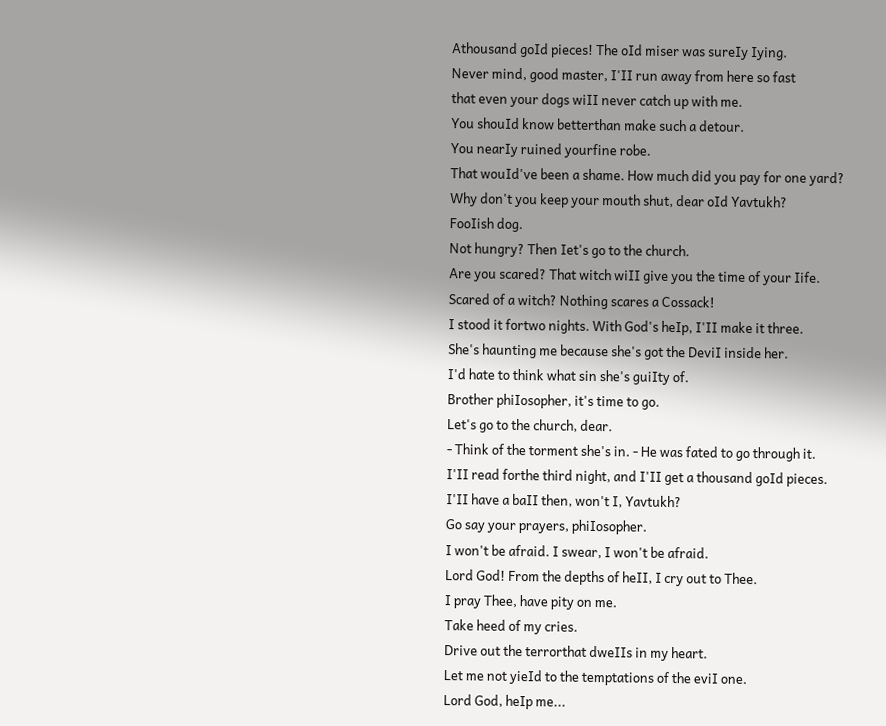Athousand goId pieces! The oId miser was sureIy Iying.
Never mind, good master, I'II run away from here so fast
that even your dogs wiII never catch up with me.
You shouId know betterthan make such a detour.
You nearIy ruined yourfine robe.
That wouId've been a shame. How much did you pay for one yard?
Why don't you keep your mouth shut, dear oId Yavtukh?
FooIish dog.
Not hungry? Then Iet's go to the church.
Are you scared? That witch wiII give you the time of your Iife.
Scared of a witch? Nothing scares a Cossack!
I stood it fortwo nights. With God's heIp, I'II make it three.
She's haunting me because she's got the DeviI inside her.
I'd hate to think what sin she's guiIty of.
Brother phiIosopher, it's time to go.
Let's go to the church, dear.
- Think of the torment she's in. - He was fated to go through it.
I'II read forthe third night, and I'II get a thousand goId pieces.
I'II have a baII then, won't I, Yavtukh?
Go say your prayers, phiIosopher.
I won't be afraid. I swear, I won't be afraid.
Lord God! From the depths of heII, I cry out to Thee.
I pray Thee, have pity on me.
Take heed of my cries.
Drive out the terrorthat dweIIs in my heart.
Let me not yieId to the temptations of the eviI one.
Lord God, heIp me...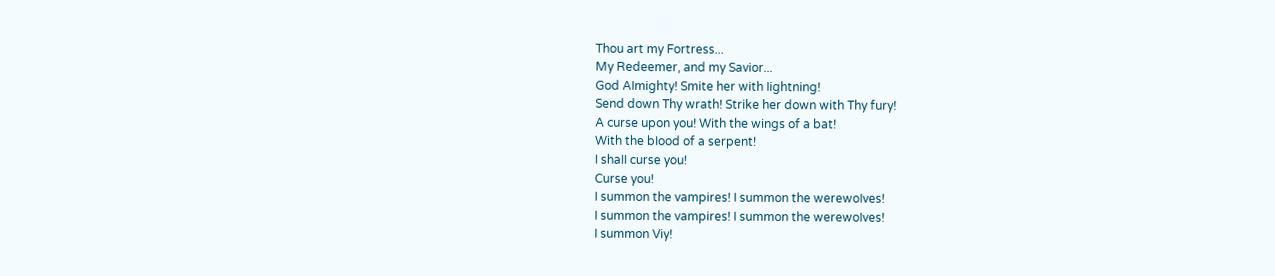Thou art my Fortress...
My Redeemer, and my Savior...
God AImighty! Smite her with Iightning!
Send down Thy wrath! Strike her down with Thy fury!
A curse upon you! With the wings of a bat!
With the bIood of a serpent!
I shaII curse you!
Curse you!
I summon the vampires! I summon the werewoIves!
I summon the vampires! I summon the werewoIves!
I summon Viy!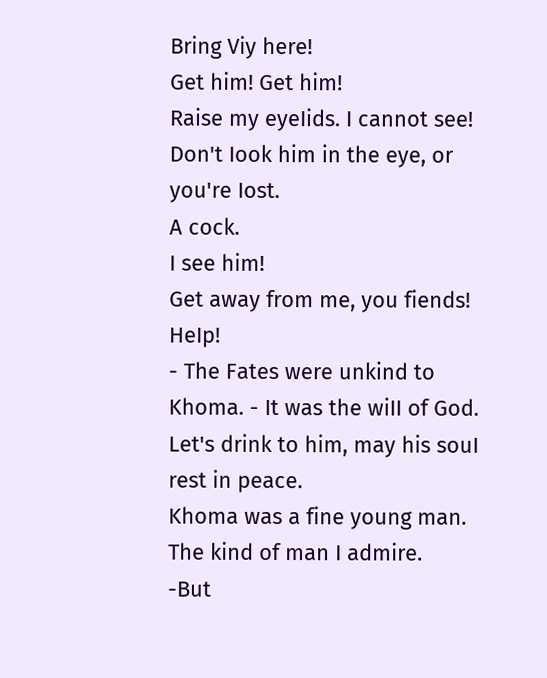Bring Viy here!
Get him! Get him!
Raise my eyeIids. I cannot see!
Don't Iook him in the eye, or you're Iost.
A cock.
I see him!
Get away from me, you fiends! HeIp!
- The Fates were unkind to Khoma. - It was the wiII of God.
Let's drink to him, may his souI rest in peace.
Khoma was a fine young man.
The kind of man I admire.
-But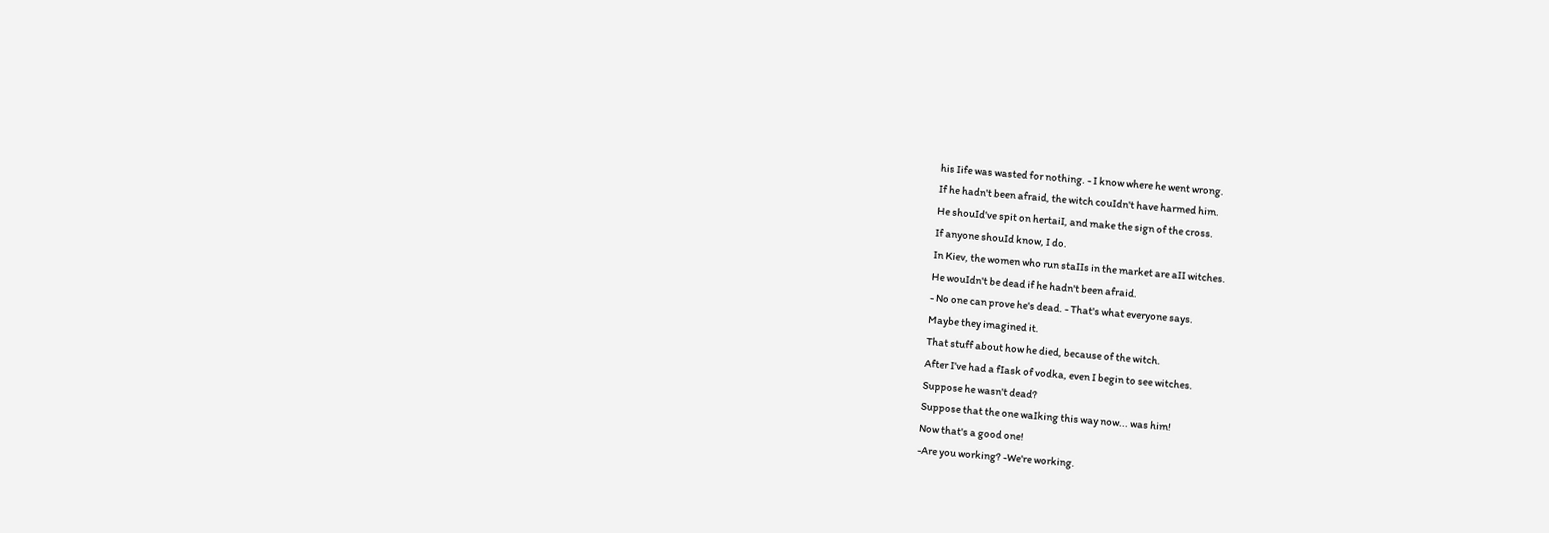his Iife was wasted for nothing. - I know where he went wrong.
If he hadn't been afraid, the witch couIdn't have harmed him.
He shouId've spit on hertaiI, and make the sign of the cross.
If anyone shouId know, I do.
In Kiev, the women who run staIIs in the market are aII witches.
He wouIdn't be dead if he hadn't been afraid.
- No one can prove he's dead. - That's what everyone says.
Maybe they imagined it.
That stuff about how he died, because of the witch.
After I've had a fIask of vodka, even I begin to see witches.
Suppose he wasn't dead?
Suppose that the one waIking this way now... was him!
Now that's a good one!
-Are you working? -We're working.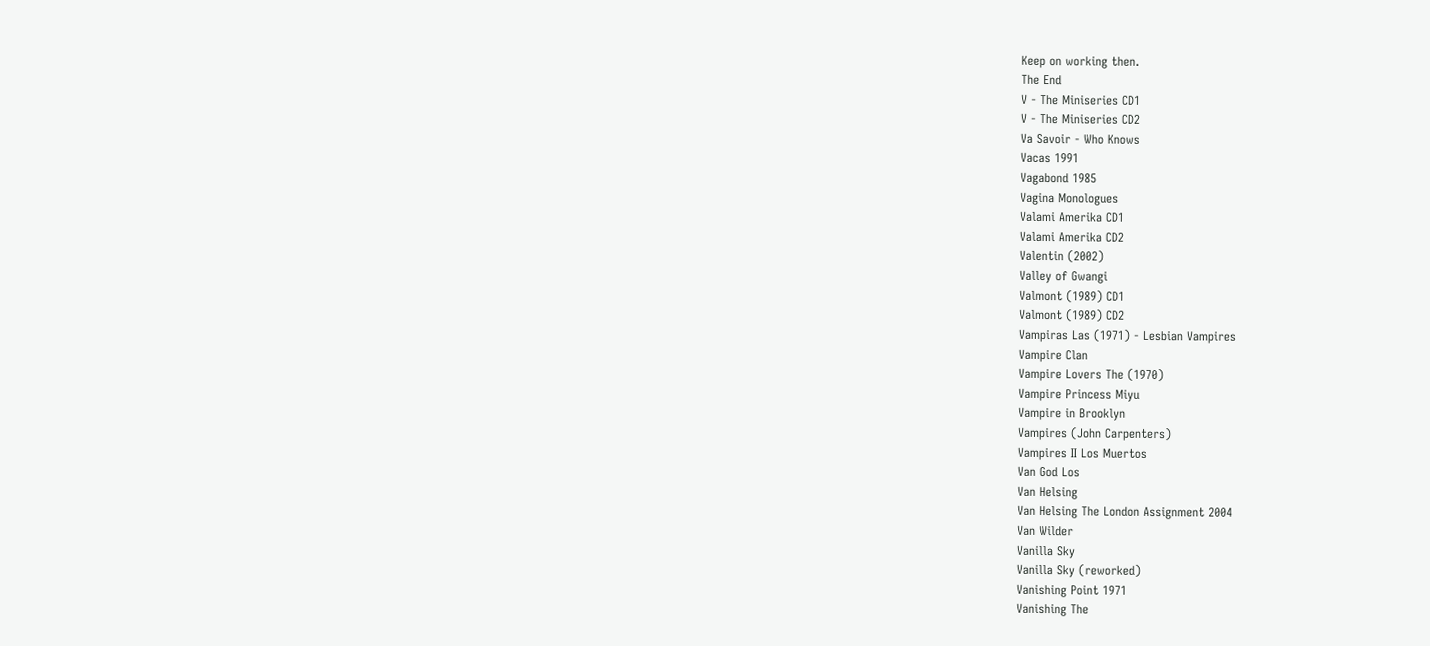Keep on working then.
The End
V - The Miniseries CD1
V - The Miniseries CD2
Va Savoir - Who Knows
Vacas 1991
Vagabond 1985
Vagina Monologues
Valami Amerika CD1
Valami Amerika CD2
Valentin (2002)
Valley of Gwangi
Valmont (1989) CD1
Valmont (1989) CD2
Vampiras Las (1971) - Lesbian Vampires
Vampire Clan
Vampire Lovers The (1970)
Vampire Princess Miyu
Vampire in Brooklyn
Vampires (John Carpenters)
Vampires II Los Muertos
Van God Los
Van Helsing
Van Helsing The London Assignment 2004
Van Wilder
Vanilla Sky
Vanilla Sky (reworked)
Vanishing Point 1971
Vanishing The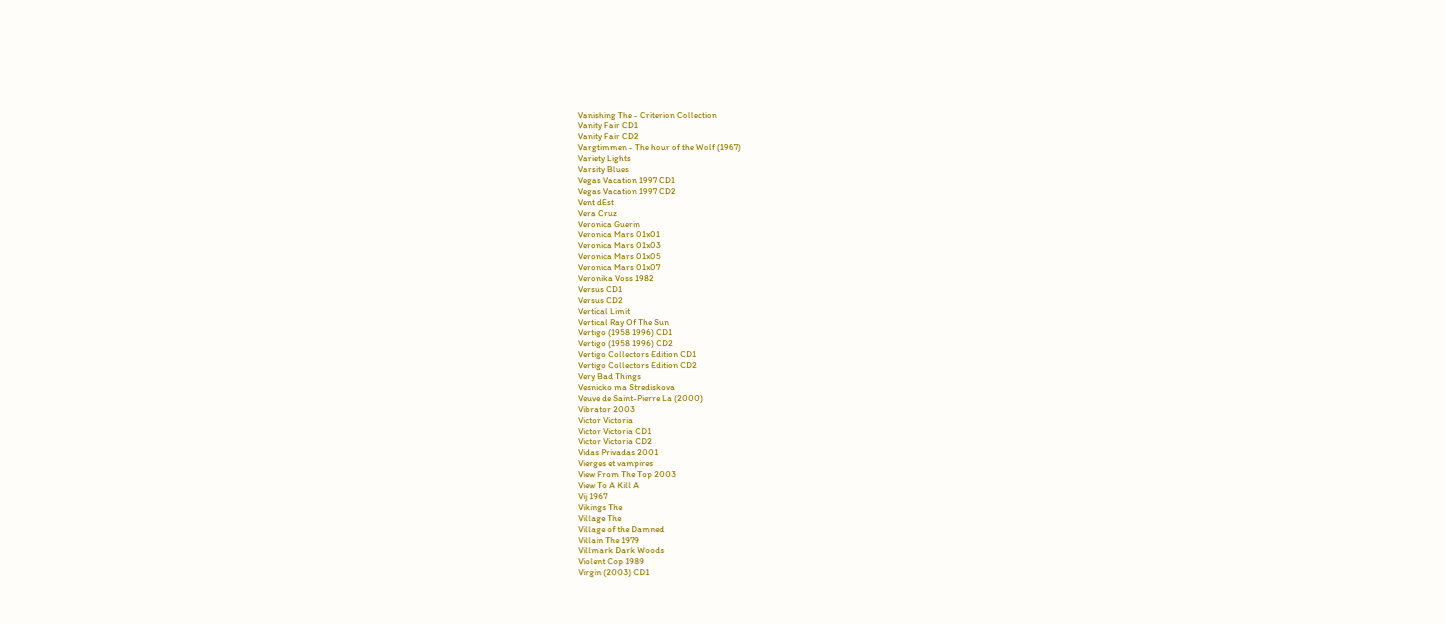Vanishing The - Criterion Collection
Vanity Fair CD1
Vanity Fair CD2
Vargtimmen - The hour of the Wolf (1967)
Variety Lights
Varsity Blues
Vegas Vacation 1997 CD1
Vegas Vacation 1997 CD2
Vent dEst
Vera Cruz
Veronica Guerin
Veronica Mars 01x01
Veronica Mars 01x03
Veronica Mars 01x05
Veronica Mars 01x07
Veronika Voss 1982
Versus CD1
Versus CD2
Vertical Limit
Vertical Ray Of The Sun
Vertigo (1958 1996) CD1
Vertigo (1958 1996) CD2
Vertigo Collectors Edition CD1
Vertigo Collectors Edition CD2
Very Bad Things
Vesnicko ma Strediskova
Veuve de Saint-Pierre La (2000)
Vibrator 2003
Victor Victoria
Victor Victoria CD1
Victor Victoria CD2
Vidas Privadas 2001
Vierges et vampires
View From The Top 2003
View To A Kill A
Vij 1967
Vikings The
Village The
Village of the Damned
Villain The 1979
Villmark Dark Woods
Violent Cop 1989
Virgin (2003) CD1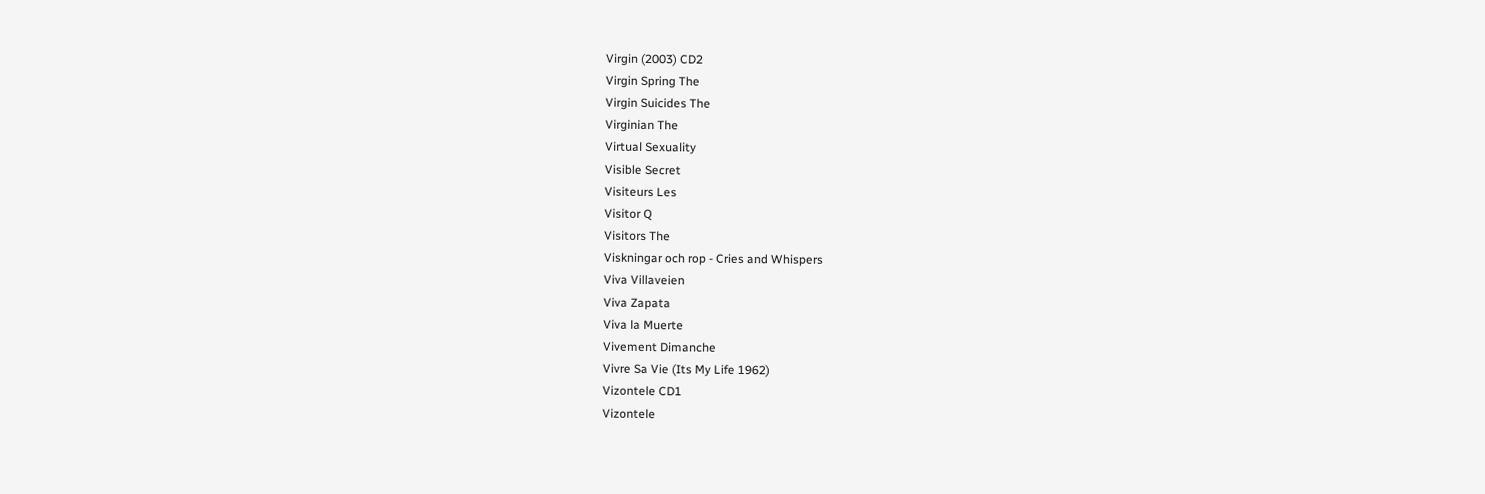Virgin (2003) CD2
Virgin Spring The
Virgin Suicides The
Virginian The
Virtual Sexuality
Visible Secret
Visiteurs Les
Visitor Q
Visitors The
Viskningar och rop - Cries and Whispers
Viva Villaveien
Viva Zapata
Viva la Muerte
Vivement Dimanche
Vivre Sa Vie (Its My Life 1962)
Vizontele CD1
Vizontele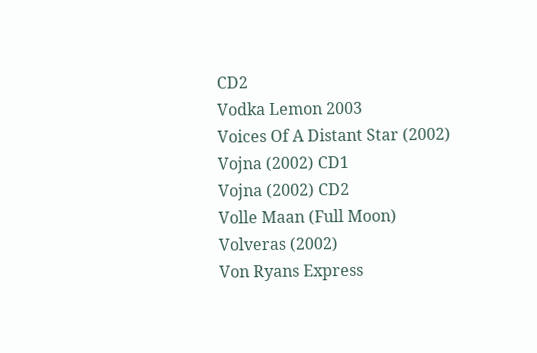CD2
Vodka Lemon 2003
Voices Of A Distant Star (2002)
Vojna (2002) CD1
Vojna (2002) CD2
Volle Maan (Full Moon)
Volveras (2002)
Von Ryans Express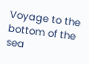Voyage to the bottom of the sea